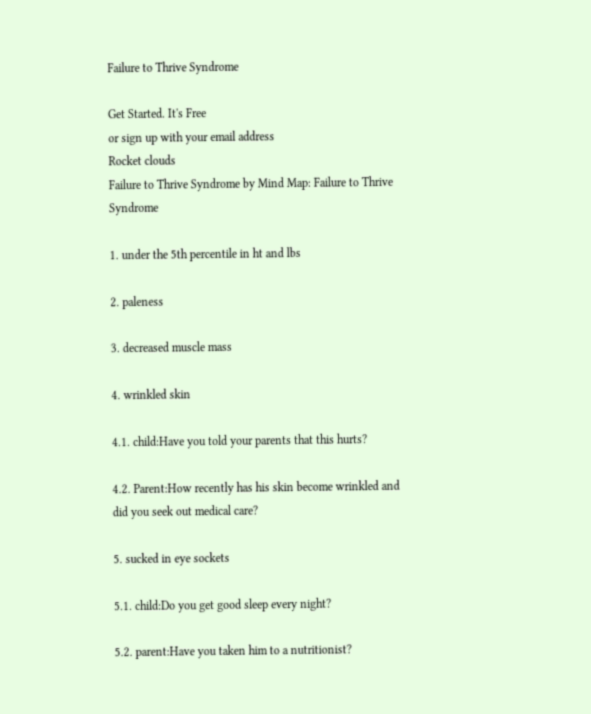Failure to Thrive Syndrome

Get Started. It's Free
or sign up with your email address
Rocket clouds
Failure to Thrive Syndrome by Mind Map: Failure to Thrive Syndrome

1. under the 5th percentile in ht and lbs

2. paleness

3. decreased muscle mass

4. wrinkled skin

4.1. child:Have you told your parents that this hurts?

4.2. Parent:How recently has his skin become wrinkled and did you seek out medical care?

5. sucked in eye sockets

5.1. child:Do you get good sleep every night?

5.2. parent:Have you taken him to a nutritionist?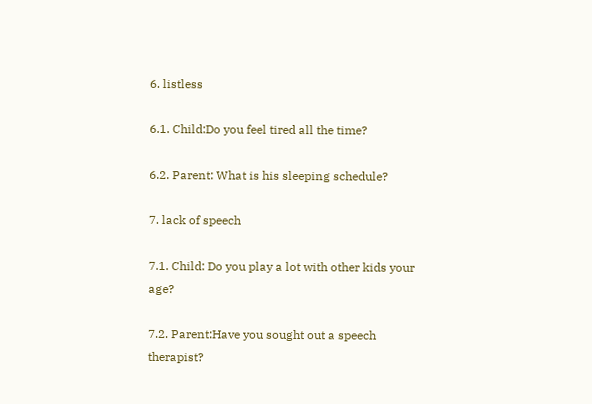6. listless

6.1. Child:Do you feel tired all the time?

6.2. Parent: What is his sleeping schedule?

7. lack of speech

7.1. Child: Do you play a lot with other kids your age?

7.2. Parent:Have you sought out a speech therapist?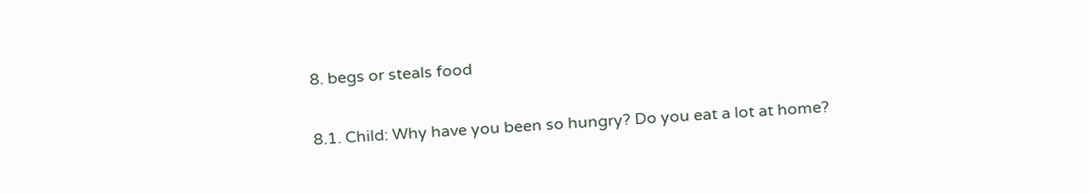8. begs or steals food

8.1. Child: Why have you been so hungry? Do you eat a lot at home?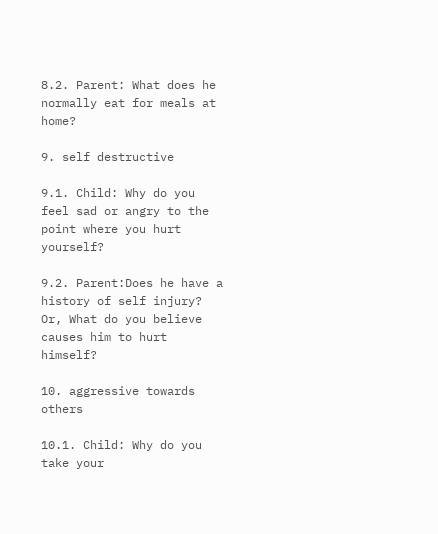8.2. Parent: What does he normally eat for meals at home?

9. self destructive

9.1. Child: Why do you feel sad or angry to the point where you hurt yourself?

9.2. Parent:Does he have a history of self injury?  Or, What do you believe causes him to hurt himself?

10. aggressive towards others

10.1. Child: Why do you take your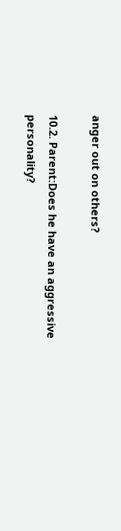anger out on others?

10.2. Parent:Does he have an aggressive personality?